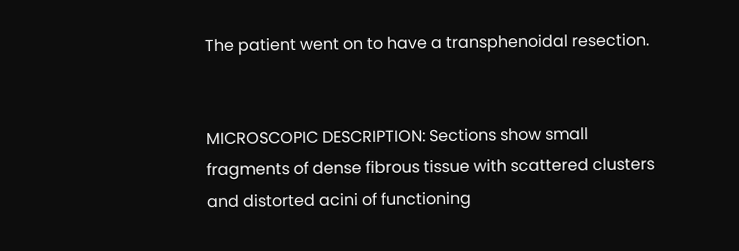The patient went on to have a transphenoidal resection.


MICROSCOPIC DESCRIPTION: Sections show small fragments of dense fibrous tissue with scattered clusters and distorted acini of functioning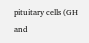pituitary cells (GH and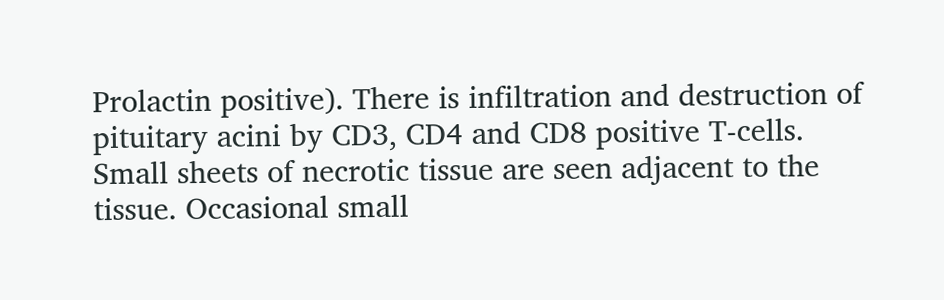Prolactin positive). There is infiltration and destruction of pituitary acini by CD3, CD4 and CD8 positive T-cells. Small sheets of necrotic tissue are seen adjacent to the tissue. Occasional small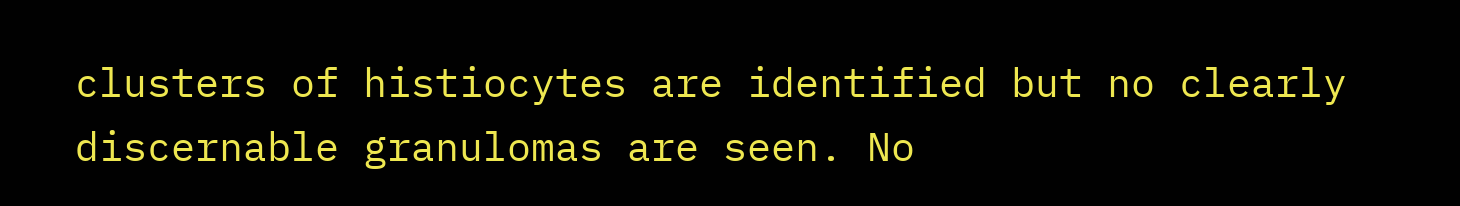clusters of histiocytes are identified but no clearly discernable granulomas are seen. No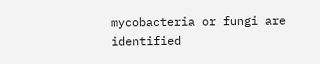mycobacteria or fungi are identified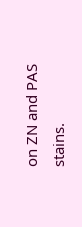on ZN and PAS stains.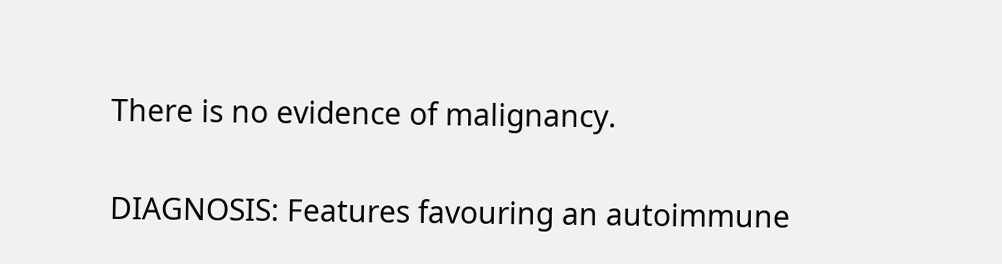There is no evidence of malignancy.

DIAGNOSIS: Features favouring an autoimmune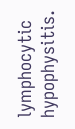lymphocytic hypophysitis.